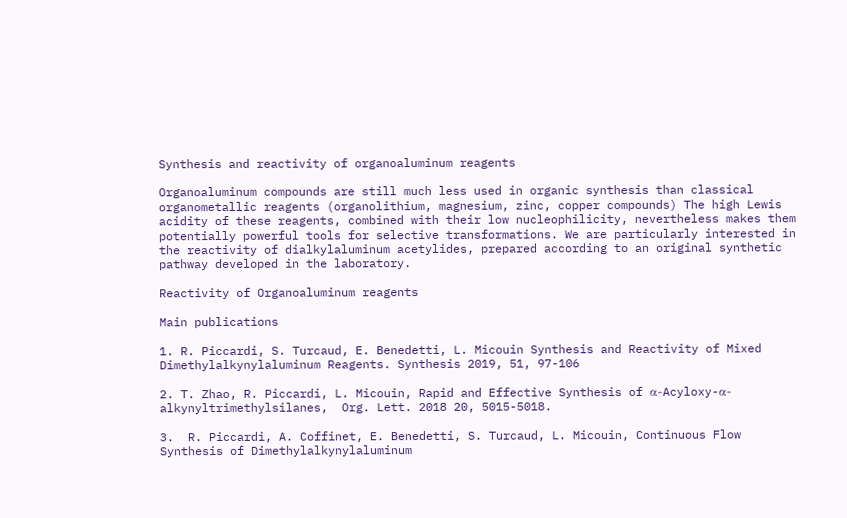Synthesis and reactivity of organoaluminum reagents

Organoaluminum compounds are still much less used in organic synthesis than classical organometallic reagents (organolithium, magnesium, zinc, copper compounds) The high Lewis acidity of these reagents, combined with their low nucleophilicity, nevertheless makes them potentially powerful tools for selective transformations. We are particularly interested in the reactivity of dialkylaluminum acetylides, prepared according to an original synthetic pathway developed in the laboratory.

Reactivity of Organoaluminum reagents

Main publications

1. R. Piccardi, S. Turcaud, E. Benedetti, L. Micouin Synthesis and Reactivity of Mixed Dimethylalkynylaluminum Reagents. Synthesis 2019, 51, 97-106

2. T. Zhao, R. Piccardi, L. Micouin, Rapid and Effective Synthesis of α-Acyloxy-α-alkynyltrimethylsilanes,  Org. Lett. 2018 20, 5015-5018.

3.  R. Piccardi, A. Coffinet, E. Benedetti, S. Turcaud, L. Micouin, Continuous Flow Synthesis of Dimethylalkynylaluminum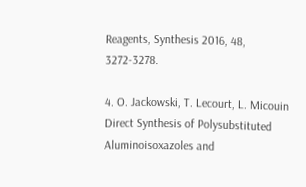Reagents, Synthesis 2016, 48, 3272-3278.

4. O. Jackowski, T. Lecourt, L. Micouin Direct Synthesis of Polysubstituted Aluminoisoxazoles and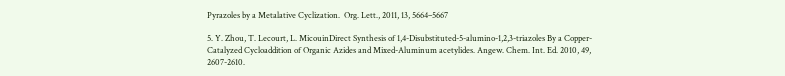Pyrazoles by a Metalative Cyclization.  Org. Lett., 2011, 13, 5664–5667

5. Y. Zhou, T. Lecourt, L. MicouinDirect Synthesis of 1,4-Disubstituted-5-alumino-1,2,3-triazoles By a Copper-Catalyzed Cycloaddition of Organic Azides and Mixed-Aluminum acetylides. Angew. Chem. Int. Ed. 2010, 49, 2607-2610.